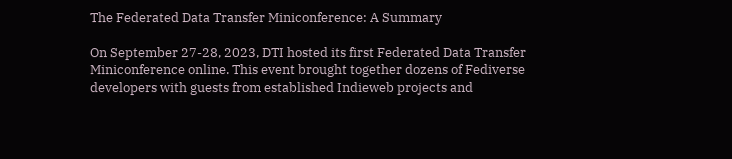The Federated Data Transfer Miniconference: A Summary

On September 27-28, 2023, DTI hosted its first Federated Data Transfer Miniconference online. This event brought together dozens of Fediverse developers with guests from established Indieweb projects and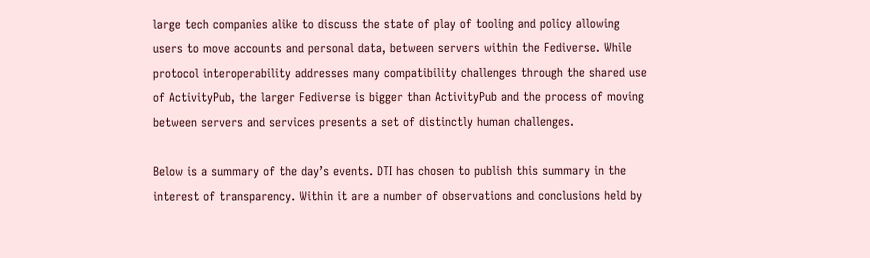large tech companies alike to discuss the state of play of tooling and policy allowing users to move accounts and personal data, between servers within the Fediverse. While protocol interoperability addresses many compatibility challenges through the shared use of ActivityPub, the larger Fediverse is bigger than ActivityPub and the process of moving between servers and services presents a set of distinctly human challenges.

Below is a summary of the day’s events. DTI has chosen to publish this summary in the interest of transparency. Within it are a number of observations and conclusions held by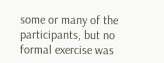some or many of the participants, but no formal exercise was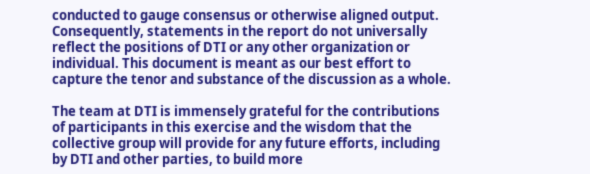conducted to gauge consensus or otherwise aligned output. Consequently, statements in the report do not universally reflect the positions of DTI or any other organization or individual. This document is meant as our best effort to capture the tenor and substance of the discussion as a whole.

The team at DTI is immensely grateful for the contributions of participants in this exercise and the wisdom that the collective group will provide for any future efforts, including by DTI and other parties, to build more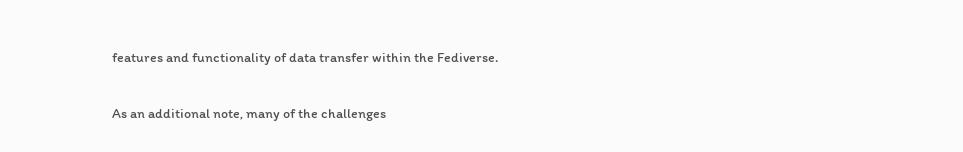features and functionality of data transfer within the Fediverse.

As an additional note, many of the challenges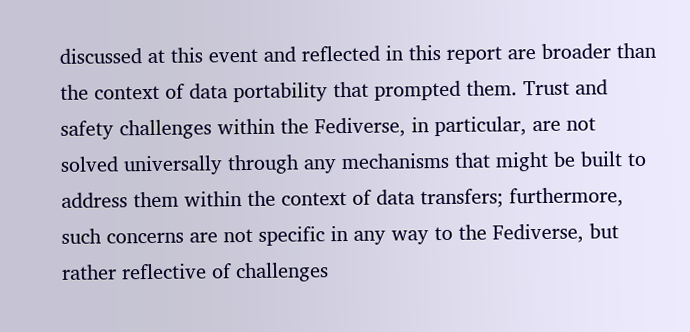discussed at this event and reflected in this report are broader than the context of data portability that prompted them. Trust and safety challenges within the Fediverse, in particular, are not solved universally through any mechanisms that might be built to address them within the context of data transfers; furthermore, such concerns are not specific in any way to the Fediverse, but rather reflective of challenges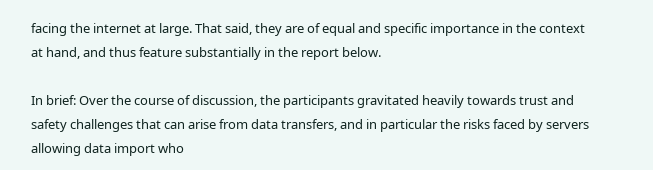facing the internet at large. That said, they are of equal and specific importance in the context at hand, and thus feature substantially in the report below.

In brief: Over the course of discussion, the participants gravitated heavily towards trust and safety challenges that can arise from data transfers, and in particular the risks faced by servers allowing data import who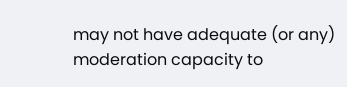may not have adequate (or any) moderation capacity to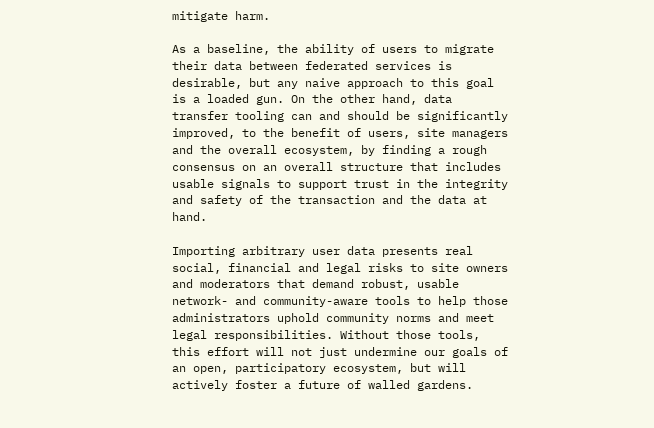mitigate harm.

As a baseline, the ability of users to migrate their data between federated services is desirable, but any naive approach to this goal is a loaded gun. On the other hand, data transfer tooling can and should be significantly improved, to the benefit of users, site managers and the overall ecosystem, by finding a rough consensus on an overall structure that includes usable signals to support trust in the integrity and safety of the transaction and the data at hand.

Importing arbitrary user data presents real social, financial and legal risks to site owners and moderators that demand robust, usable network- and community-aware tools to help those administrators uphold community norms and meet legal responsibilities. Without those tools, this effort will not just undermine our goals of an open, participatory ecosystem, but will actively foster a future of walled gardens.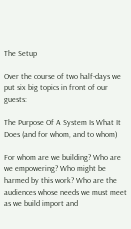The Setup

Over the course of two half-days we put six big topics in front of our guests:

The Purpose Of A System Is What It Does (and for whom, and to whom)

For whom are we building? Who are we empowering? Who might be harmed by this work? Who are the audiences whose needs we must meet as we build import and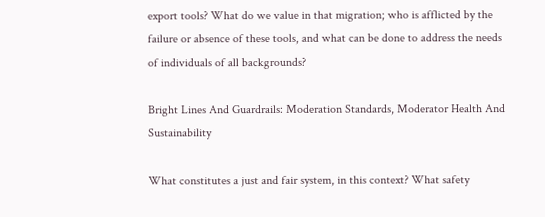export tools? What do we value in that migration; who is afflicted by the failure or absence of these tools, and what can be done to address the needs of individuals of all backgrounds?

Bright Lines And Guardrails: Moderation Standards, Moderator Health And Sustainability

What constitutes a just and fair system, in this context? What safety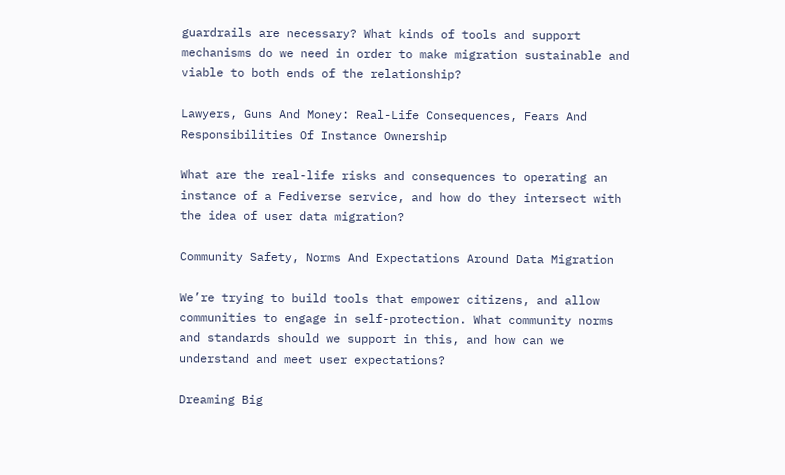guardrails are necessary? What kinds of tools and support mechanisms do we need in order to make migration sustainable and viable to both ends of the relationship?

Lawyers, Guns And Money: Real-Life Consequences, Fears And Responsibilities Of Instance Ownership

What are the real-life risks and consequences to operating an instance of a Fediverse service, and how do they intersect with the idea of user data migration?

Community Safety, Norms And Expectations Around Data Migration

We’re trying to build tools that empower citizens, and allow communities to engage in self-protection. What community norms and standards should we support in this, and how can we understand and meet user expectations?

Dreaming Big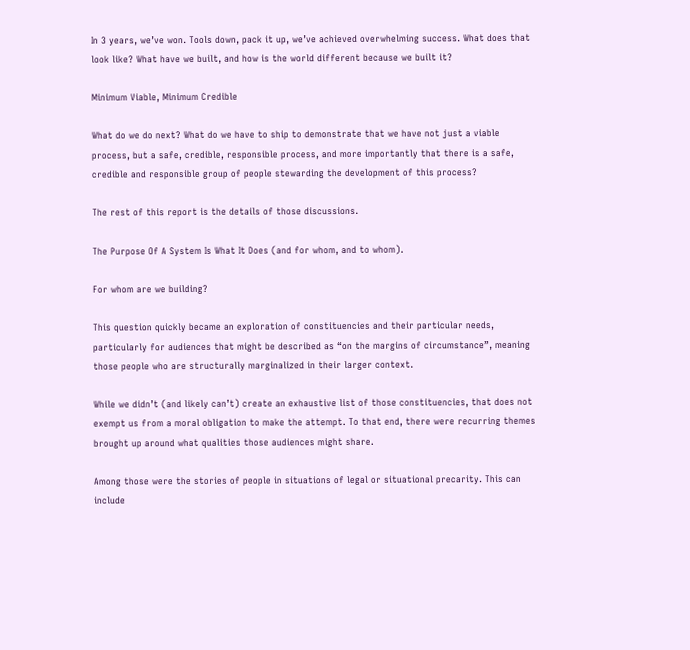In 3 years, we’ve won. Tools down, pack it up, we’ve achieved overwhelming success. What does that look like? What have we built, and how is the world different because we built it?

Minimum Viable, Minimum Credible

What do we do next? What do we have to ship to demonstrate that we have not just a viable process, but a safe, credible, responsible process, and more importantly that there is a safe, credible and responsible group of people stewarding the development of this process?

The rest of this report is the details of those discussions.

The Purpose Of A System Is What It Does (and for whom, and to whom).

For whom are we building?

This question quickly became an exploration of constituencies and their particular needs, particularly for audiences that might be described as “on the margins of circumstance”, meaning those people who are structurally marginalized in their larger context.

While we didn’t (and likely can’t) create an exhaustive list of those constituencies, that does not exempt us from a moral obligation to make the attempt. To that end, there were recurring themes brought up around what qualities those audiences might share.

Among those were the stories of people in situations of legal or situational precarity. This can include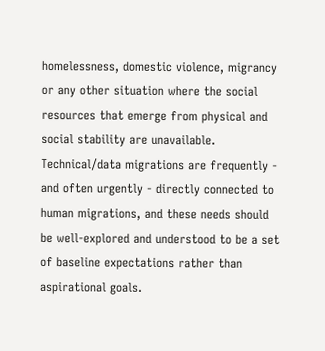homelessness, domestic violence, migrancy or any other situation where the social resources that emerge from physical and social stability are unavailable. Technical/data migrations are frequently - and often urgently - directly connected to human migrations, and these needs should be well-explored and understood to be a set of baseline expectations rather than aspirational goals.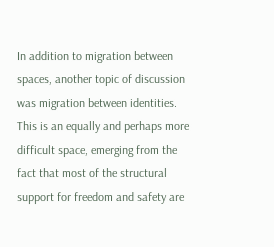In addition to migration between spaces, another topic of discussion was migration between identities. This is an equally and perhaps more difficult space, emerging from the fact that most of the structural support for freedom and safety are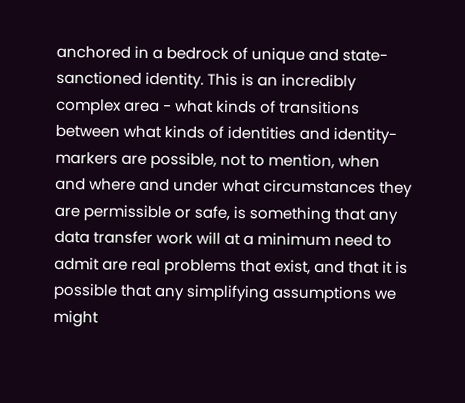anchored in a bedrock of unique and state-sanctioned identity. This is an incredibly complex area - what kinds of transitions between what kinds of identities and identity-markers are possible, not to mention, when and where and under what circumstances they are permissible or safe, is something that any data transfer work will at a minimum need to admit are real problems that exist, and that it is possible that any simplifying assumptions we might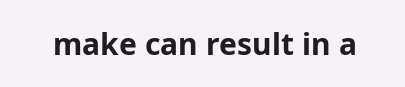make can result in a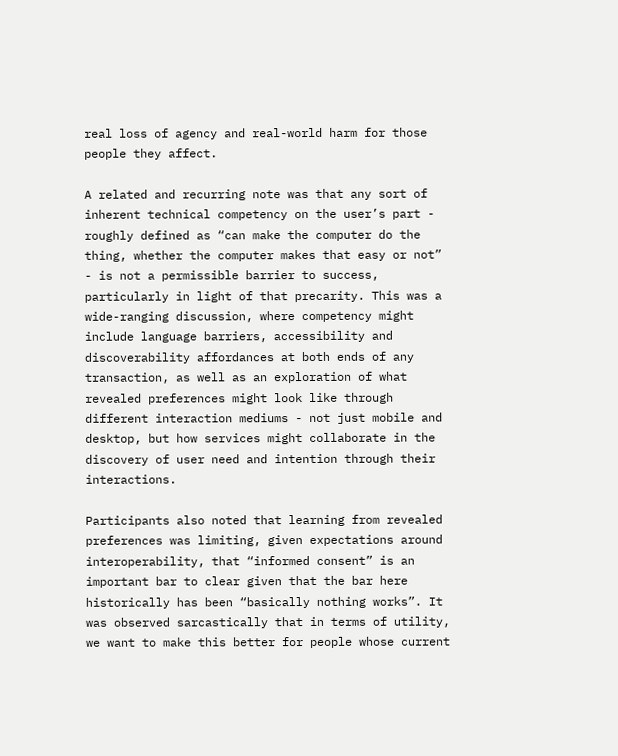real loss of agency and real-world harm for those people they affect.

A related and recurring note was that any sort of inherent technical competency on the user’s part - roughly defined as “can make the computer do the thing, whether the computer makes that easy or not” - is not a permissible barrier to success, particularly in light of that precarity. This was a wide-ranging discussion, where competency might include language barriers, accessibility and discoverability affordances at both ends of any transaction, as well as an exploration of what revealed preferences might look like through different interaction mediums - not just mobile and desktop, but how services might collaborate in the discovery of user need and intention through their interactions.

Participants also noted that learning from revealed preferences was limiting, given expectations around interoperability, that “informed consent” is an important bar to clear given that the bar here historically has been “basically nothing works”. It was observed sarcastically that in terms of utility, we want to make this better for people whose current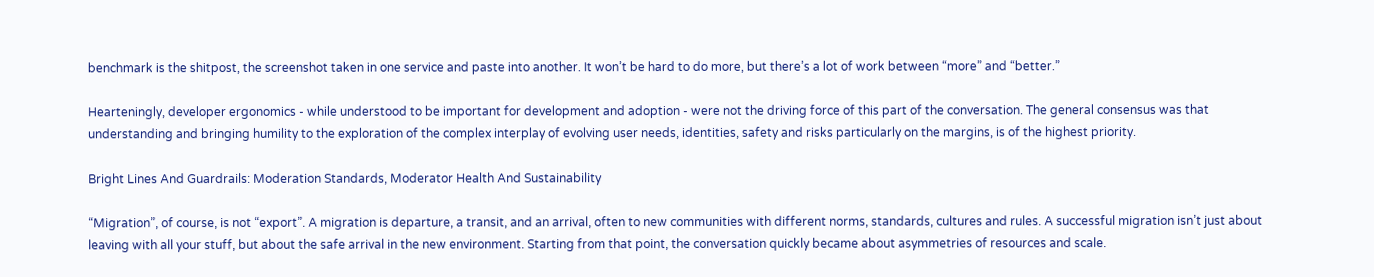benchmark is the shitpost, the screenshot taken in one service and paste into another. It won’t be hard to do more, but there’s a lot of work between “more” and “better.”

Hearteningly, developer ergonomics - while understood to be important for development and adoption - were not the driving force of this part of the conversation. The general consensus was that understanding and bringing humility to the exploration of the complex interplay of evolving user needs, identities, safety and risks particularly on the margins, is of the highest priority.

Bright Lines And Guardrails: Moderation Standards, Moderator Health And Sustainability

“Migration”, of course, is not “export”. A migration is departure, a transit, and an arrival, often to new communities with different norms, standards, cultures and rules. A successful migration isn’t just about leaving with all your stuff, but about the safe arrival in the new environment. Starting from that point, the conversation quickly became about asymmetries of resources and scale.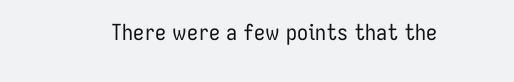There were a few points that the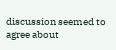discussion seemed to agree about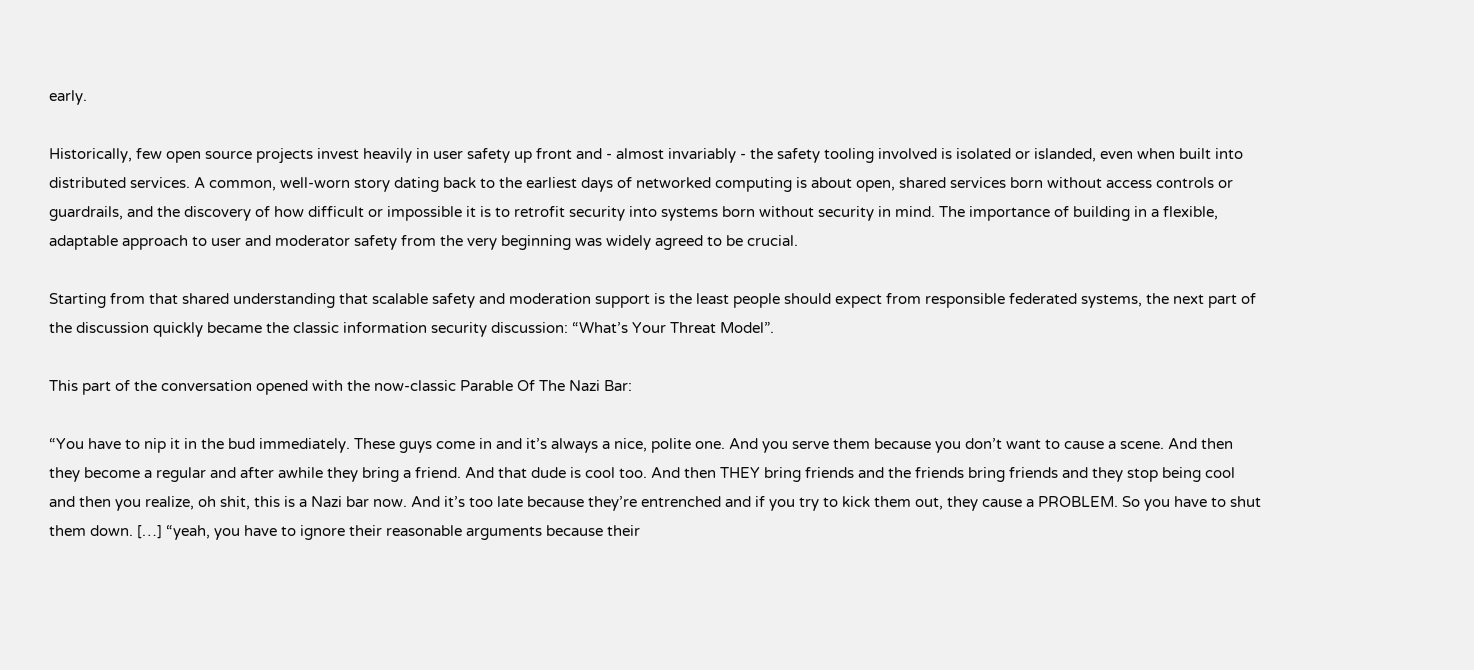early.

Historically, few open source projects invest heavily in user safety up front and - almost invariably - the safety tooling involved is isolated or islanded, even when built into distributed services. A common, well-worn story dating back to the earliest days of networked computing is about open, shared services born without access controls or guardrails, and the discovery of how difficult or impossible it is to retrofit security into systems born without security in mind. The importance of building in a flexible, adaptable approach to user and moderator safety from the very beginning was widely agreed to be crucial.

Starting from that shared understanding that scalable safety and moderation support is the least people should expect from responsible federated systems, the next part of the discussion quickly became the classic information security discussion: “What’s Your Threat Model”.

This part of the conversation opened with the now-classic Parable Of The Nazi Bar:

“You have to nip it in the bud immediately. These guys come in and it’s always a nice, polite one. And you serve them because you don’t want to cause a scene. And then they become a regular and after awhile they bring a friend. And that dude is cool too. And then THEY bring friends and the friends bring friends and they stop being cool and then you realize, oh shit, this is a Nazi bar now. And it’s too late because they’re entrenched and if you try to kick them out, they cause a PROBLEM. So you have to shut them down. […] “yeah, you have to ignore their reasonable arguments because their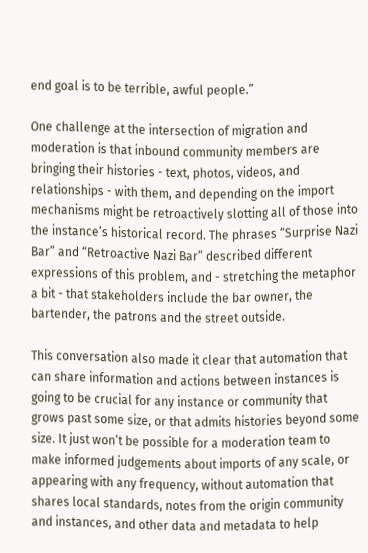end goal is to be terrible, awful people.”

One challenge at the intersection of migration and moderation is that inbound community members are bringing their histories - text, photos, videos, and relationships - with them, and depending on the import mechanisms might be retroactively slotting all of those into the instance’s historical record. The phrases “Surprise Nazi Bar” and “Retroactive Nazi Bar” described different expressions of this problem, and - stretching the metaphor a bit - that stakeholders include the bar owner, the bartender, the patrons and the street outside.

This conversation also made it clear that automation that can share information and actions between instances is going to be crucial for any instance or community that grows past some size, or that admits histories beyond some size. It just won’t be possible for a moderation team to make informed judgements about imports of any scale, or appearing with any frequency, without automation that shares local standards, notes from the origin community and instances, and other data and metadata to help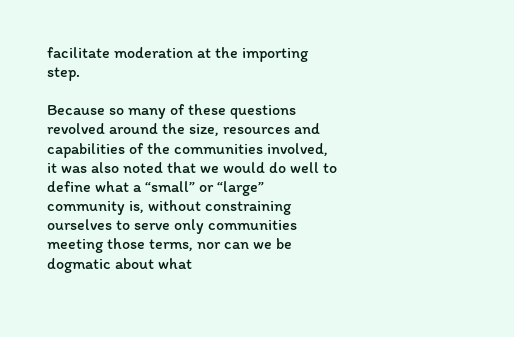facilitate moderation at the importing step.

Because so many of these questions revolved around the size, resources and capabilities of the communities involved, it was also noted that we would do well to define what a “small” or “large” community is, without constraining ourselves to serve only communities meeting those terms, nor can we be dogmatic about what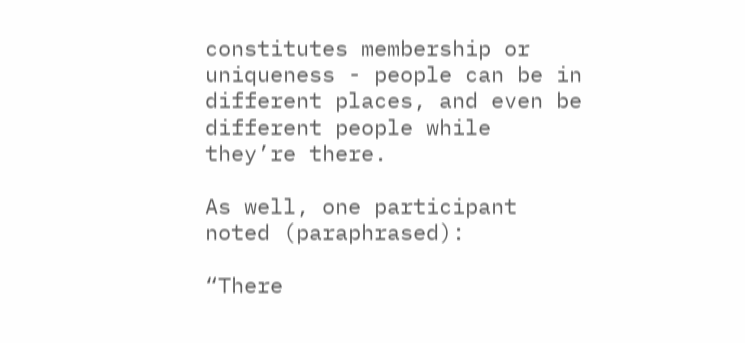constitutes membership or uniqueness - people can be in different places, and even be different people while they’re there.

As well, one participant noted (paraphrased):

“There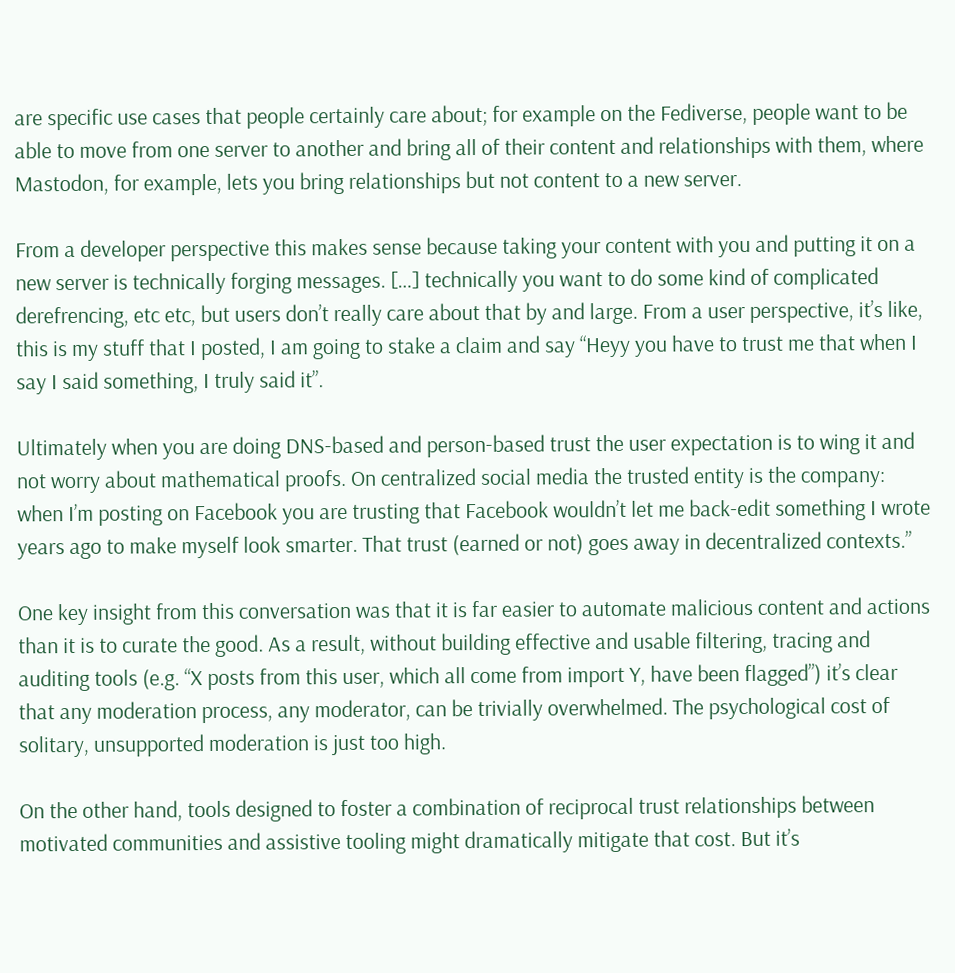are specific use cases that people certainly care about; for example on the Fediverse, people want to be able to move from one server to another and bring all of their content and relationships with them, where Mastodon, for example, lets you bring relationships but not content to a new server.

From a developer perspective this makes sense because taking your content with you and putting it on a new server is technically forging messages. […] technically you want to do some kind of complicated derefrencing, etc etc, but users don’t really care about that by and large. From a user perspective, it’s like, this is my stuff that I posted, I am going to stake a claim and say “Heyy you have to trust me that when I say I said something, I truly said it”.

Ultimately when you are doing DNS-based and person-based trust the user expectation is to wing it and not worry about mathematical proofs. On centralized social media the trusted entity is the company: when I’m posting on Facebook you are trusting that Facebook wouldn’t let me back-edit something I wrote years ago to make myself look smarter. That trust (earned or not) goes away in decentralized contexts.”

One key insight from this conversation was that it is far easier to automate malicious content and actions than it is to curate the good. As a result, without building effective and usable filtering, tracing and auditing tools (e.g. “X posts from this user, which all come from import Y, have been flagged”) it’s clear that any moderation process, any moderator, can be trivially overwhelmed. The psychological cost of solitary, unsupported moderation is just too high.

On the other hand, tools designed to foster a combination of reciprocal trust relationships between motivated communities and assistive tooling might dramatically mitigate that cost. But it’s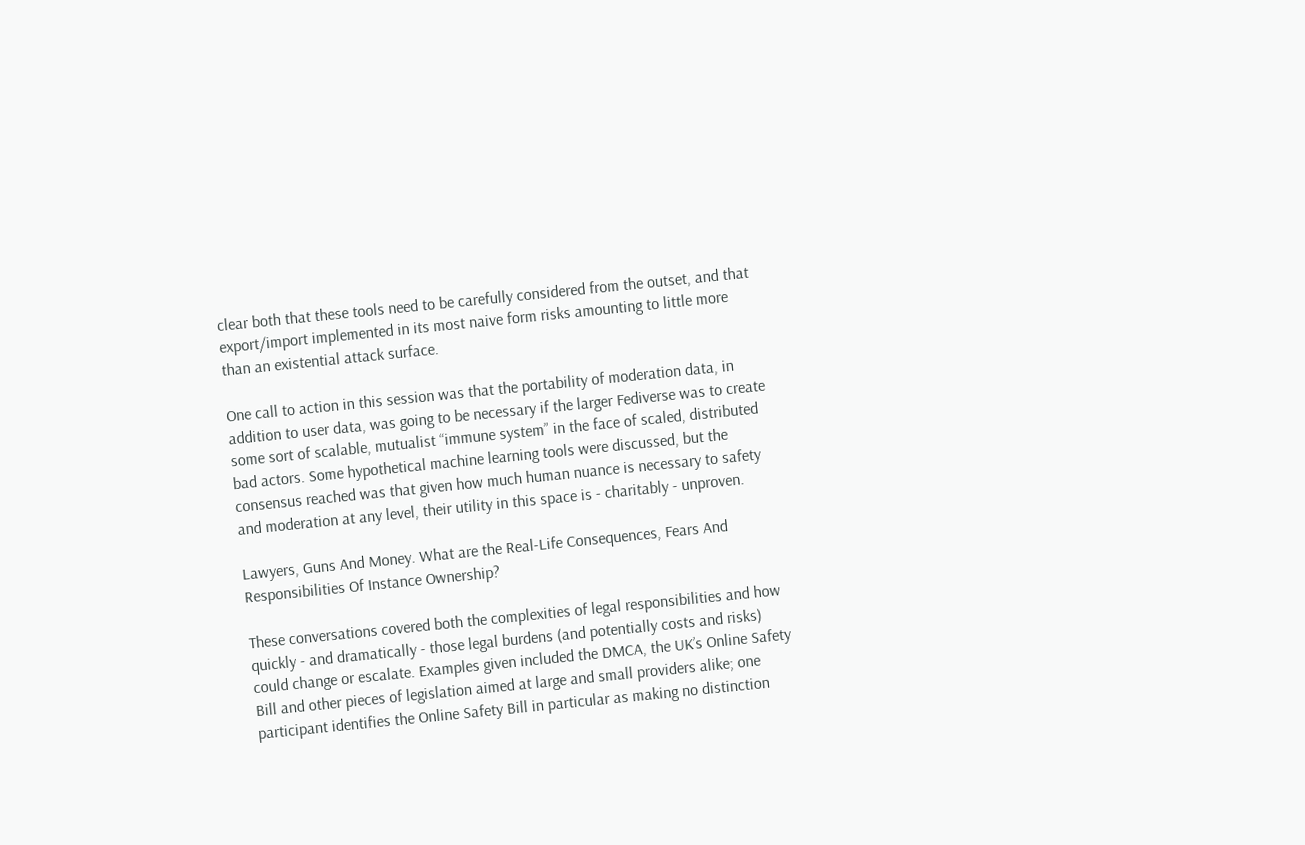clear both that these tools need to be carefully considered from the outset, and that export/import implemented in its most naive form risks amounting to little more than an existential attack surface.

One call to action in this session was that the portability of moderation data, in addition to user data, was going to be necessary if the larger Fediverse was to create some sort of scalable, mutualist “immune system” in the face of scaled, distributed bad actors. Some hypothetical machine learning tools were discussed, but the consensus reached was that given how much human nuance is necessary to safety and moderation at any level, their utility in this space is - charitably - unproven.

Lawyers, Guns And Money. What are the Real-Life Consequences, Fears And Responsibilities Of Instance Ownership?

These conversations covered both the complexities of legal responsibilities and how quickly - and dramatically - those legal burdens (and potentially costs and risks) could change or escalate. Examples given included the DMCA, the UK’s Online Safety Bill and other pieces of legislation aimed at large and small providers alike; one participant identifies the Online Safety Bill in particular as making no distinction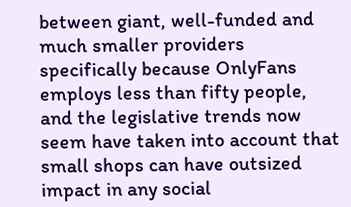between giant, well-funded and much smaller providers specifically because OnlyFans employs less than fifty people, and the legislative trends now seem have taken into account that small shops can have outsized impact in any social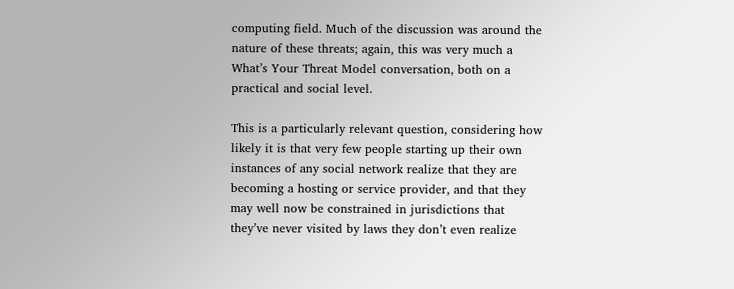computing field. Much of the discussion was around the nature of these threats; again, this was very much a What’s Your Threat Model conversation, both on a practical and social level.

This is a particularly relevant question, considering how likely it is that very few people starting up their own instances of any social network realize that they are becoming a hosting or service provider, and that they may well now be constrained in jurisdictions that they’ve never visited by laws they don’t even realize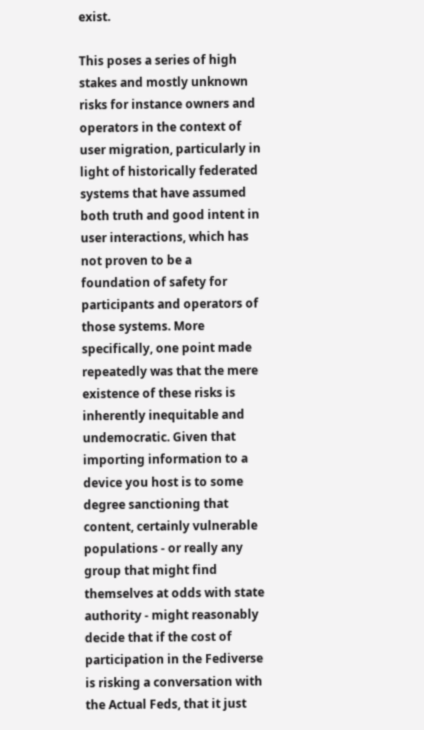exist.

This poses a series of high stakes and mostly unknown risks for instance owners and operators in the context of user migration, particularly in light of historically federated systems that have assumed both truth and good intent in user interactions, which has not proven to be a foundation of safety for participants and operators of those systems. More specifically, one point made repeatedly was that the mere existence of these risks is inherently inequitable and undemocratic. Given that importing information to a device you host is to some degree sanctioning that content, certainly vulnerable populations - or really any group that might find themselves at odds with state authority - might reasonably decide that if the cost of participation in the Fediverse is risking a conversation with the Actual Feds, that it just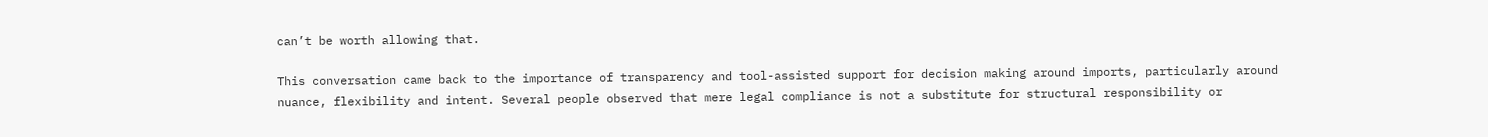can’t be worth allowing that.

This conversation came back to the importance of transparency and tool-assisted support for decision making around imports, particularly around nuance, flexibility and intent. Several people observed that mere legal compliance is not a substitute for structural responsibility or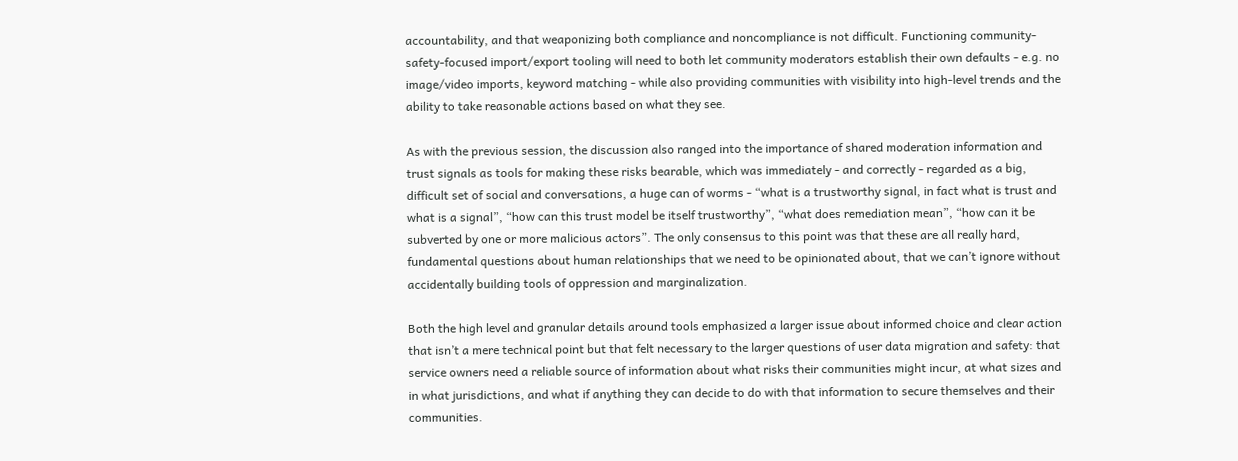accountability, and that weaponizing both compliance and noncompliance is not difficult. Functioning community-safety-focused import/export tooling will need to both let community moderators establish their own defaults - e.g. no image/video imports, keyword matching - while also providing communities with visibility into high-level trends and the ability to take reasonable actions based on what they see.

As with the previous session, the discussion also ranged into the importance of shared moderation information and trust signals as tools for making these risks bearable, which was immediately - and correctly - regarded as a big, difficult set of social and conversations, a huge can of worms - “what is a trustworthy signal, in fact what is trust and what is a signal”, “how can this trust model be itself trustworthy”, “what does remediation mean”, “how can it be subverted by one or more malicious actors”. The only consensus to this point was that these are all really hard, fundamental questions about human relationships that we need to be opinionated about, that we can’t ignore without accidentally building tools of oppression and marginalization.

Both the high level and granular details around tools emphasized a larger issue about informed choice and clear action that isn’t a mere technical point but that felt necessary to the larger questions of user data migration and safety: that service owners need a reliable source of information about what risks their communities might incur, at what sizes and in what jurisdictions, and what if anything they can decide to do with that information to secure themselves and their communities.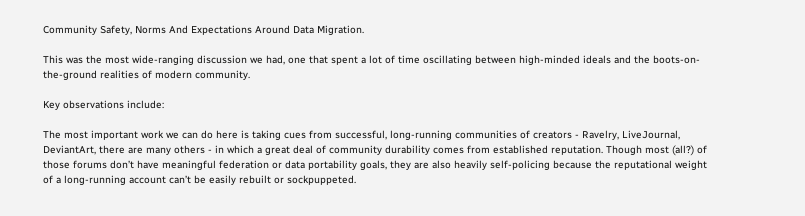Community Safety, Norms And Expectations Around Data Migration.

This was the most wide-ranging discussion we had, one that spent a lot of time oscillating between high-minded ideals and the boots-on-the-ground realities of modern community.

Key observations include:

The most important work we can do here is taking cues from successful, long-running communities of creators - Ravelry, LiveJournal, DeviantArt, there are many others - in which a great deal of community durability comes from established reputation. Though most (all?) of those forums don’t have meaningful federation or data portability goals, they are also heavily self-policing because the reputational weight of a long-running account can’t be easily rebuilt or sockpuppeted.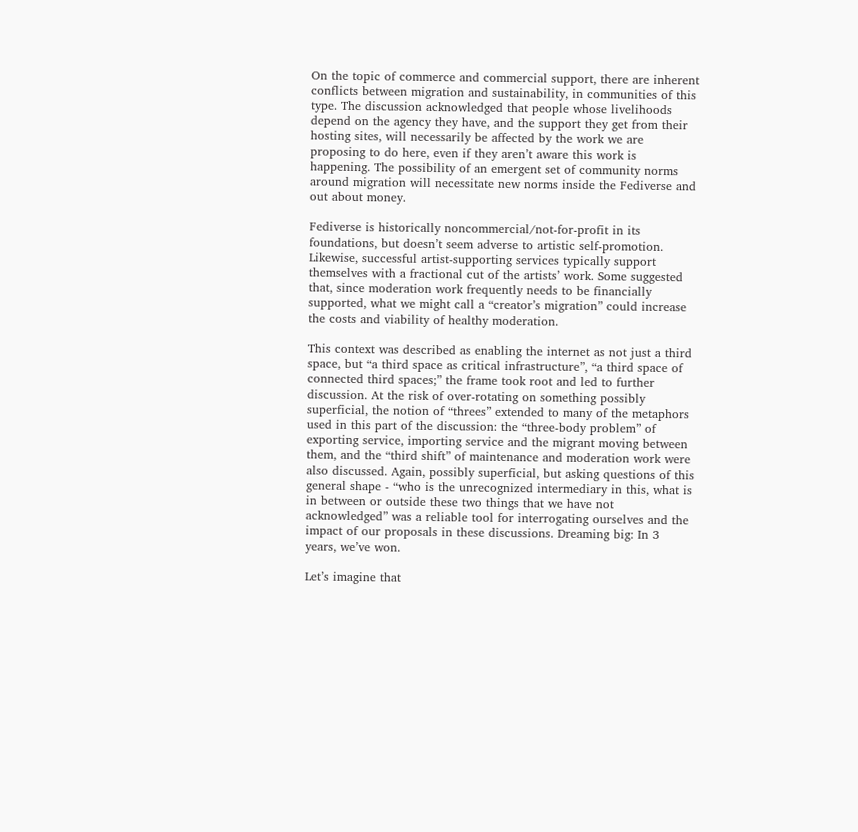On the topic of commerce and commercial support, there are inherent conflicts between migration and sustainability, in communities of this type. The discussion acknowledged that people whose livelihoods depend on the agency they have, and the support they get from their hosting sites, will necessarily be affected by the work we are proposing to do here, even if they aren’t aware this work is happening. The possibility of an emergent set of community norms around migration will necessitate new norms inside the Fediverse and out about money.

Fediverse is historically noncommercial/not-for-profit in its foundations, but doesn’t seem adverse to artistic self-promotion. Likewise, successful artist-supporting services typically support themselves with a fractional cut of the artists’ work. Some suggested that, since moderation work frequently needs to be financially supported, what we might call a “creator’s migration” could increase the costs and viability of healthy moderation.

This context was described as enabling the internet as not just a third space, but “a third space as critical infrastructure”, “a third space of connected third spaces;” the frame took root and led to further discussion. At the risk of over-rotating on something possibly superficial, the notion of “threes” extended to many of the metaphors used in this part of the discussion: the “three-body problem” of exporting service, importing service and the migrant moving between them, and the “third shift” of maintenance and moderation work were also discussed. Again, possibly superficial, but asking questions of this general shape - “who is the unrecognized intermediary in this, what is in between or outside these two things that we have not acknowledged” was a reliable tool for interrogating ourselves and the impact of our proposals in these discussions. Dreaming big: In 3 years, we’ve won.

Let’s imagine that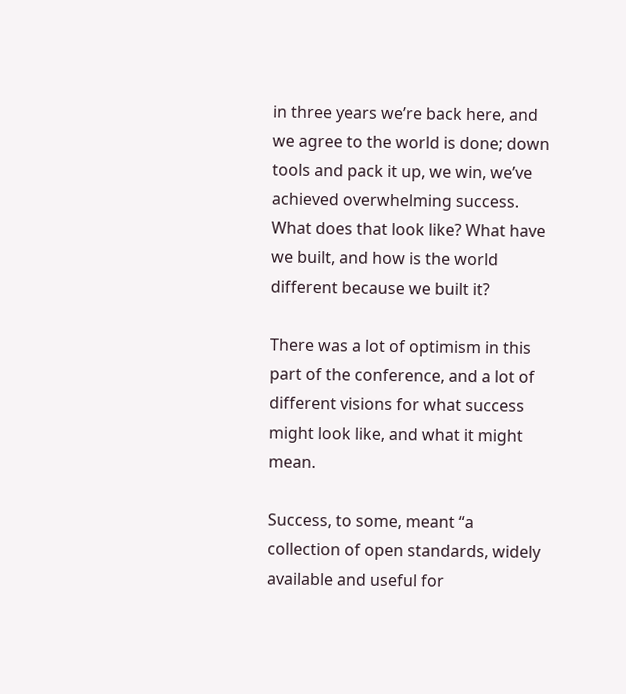in three years we’re back here, and we agree to the world is done; down tools and pack it up, we win, we’ve achieved overwhelming success. What does that look like? What have we built, and how is the world different because we built it?

There was a lot of optimism in this part of the conference, and a lot of different visions for what success might look like, and what it might mean.

Success, to some, meant “a collection of open standards, widely available and useful for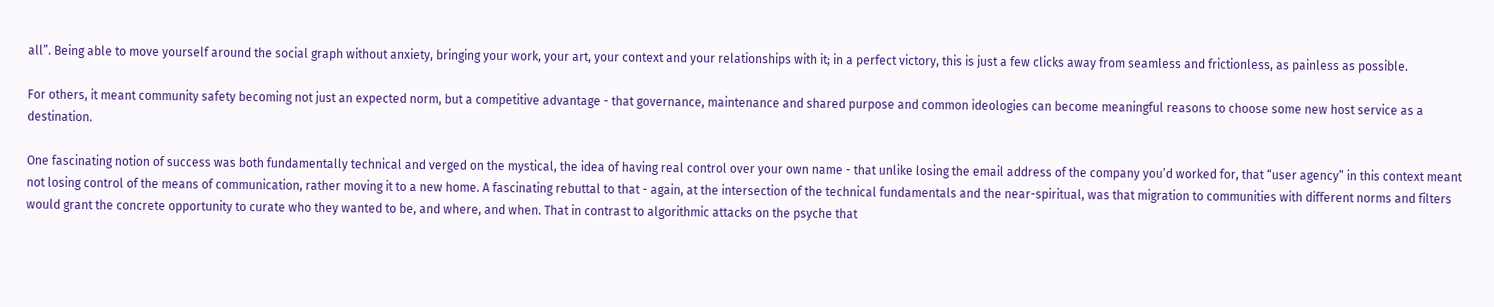all”. Being able to move yourself around the social graph without anxiety, bringing your work, your art, your context and your relationships with it; in a perfect victory, this is just a few clicks away from seamless and frictionless, as painless as possible.

For others, it meant community safety becoming not just an expected norm, but a competitive advantage - that governance, maintenance and shared purpose and common ideologies can become meaningful reasons to choose some new host service as a destination.

One fascinating notion of success was both fundamentally technical and verged on the mystical, the idea of having real control over your own name - that unlike losing the email address of the company you’d worked for, that “user agency” in this context meant not losing control of the means of communication, rather moving it to a new home. A fascinating rebuttal to that - again, at the intersection of the technical fundamentals and the near-spiritual, was that migration to communities with different norms and filters would grant the concrete opportunity to curate who they wanted to be, and where, and when. That in contrast to algorithmic attacks on the psyche that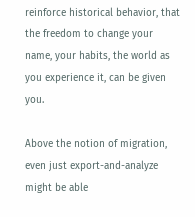reinforce historical behavior, that the freedom to change your name, your habits, the world as you experience it, can be given you.

Above the notion of migration, even just export-and-analyze might be able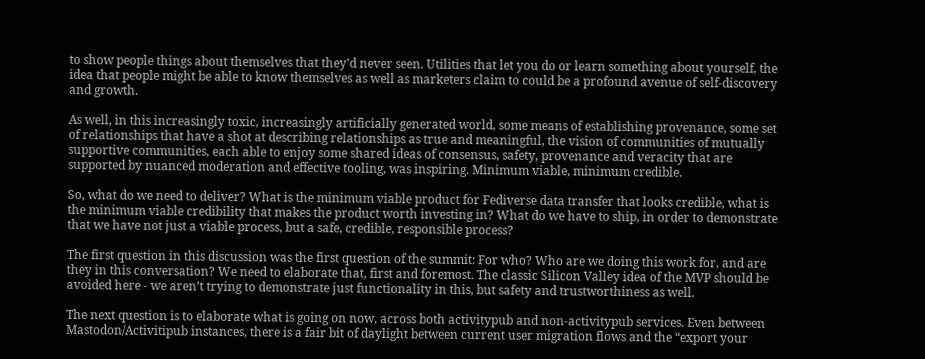to show people things about themselves that they’d never seen. Utilities that let you do or learn something about yourself, the idea that people might be able to know themselves as well as marketers claim to could be a profound avenue of self-discovery and growth.

As well, in this increasingly toxic, increasingly artificially generated world, some means of establishing provenance, some set of relationships that have a shot at describing relationships as true and meaningful, the vision of communities of mutually supportive communities, each able to enjoy some shared ideas of consensus, safety, provenance and veracity that are supported by nuanced moderation and effective tooling, was inspiring. Minimum viable, minimum credible.

So, what do we need to deliver? What is the minimum viable product for Fediverse data transfer that looks credible, what is the minimum viable credibility that makes the product worth investing in? What do we have to ship, in order to demonstrate that we have not just a viable process, but a safe, credible, responsible process?

The first question in this discussion was the first question of the summit: For who? Who are we doing this work for, and are they in this conversation? We need to elaborate that, first and foremost. The classic Silicon Valley idea of the MVP should be avoided here - we aren’t trying to demonstrate just functionality in this, but safety and trustworthiness as well.

The next question is to elaborate what is going on now, across both activitypub and non-activitypub services. Even between Mastodon/Activitipub instances, there is a fair bit of daylight between current user migration flows and the “export your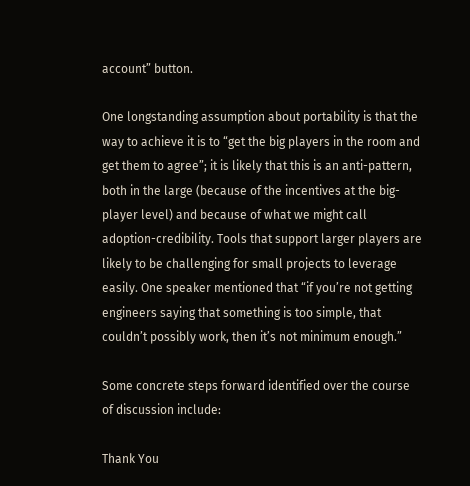account” button.

One longstanding assumption about portability is that the way to achieve it is to “get the big players in the room and get them to agree”; it is likely that this is an anti-pattern, both in the large (because of the incentives at the big-player level) and because of what we might call adoption-credibility. Tools that support larger players are likely to be challenging for small projects to leverage easily. One speaker mentioned that “if you’re not getting engineers saying that something is too simple, that couldn’t possibly work, then it’s not minimum enough.”

Some concrete steps forward identified over the course of discussion include:

Thank You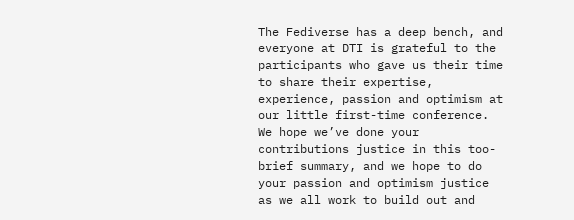The Fediverse has a deep bench, and everyone at DTI is grateful to the participants who gave us their time to share their expertise, experience, passion and optimism at our little first-time conference. We hope we’ve done your contributions justice in this too-brief summary, and we hope to do your passion and optimism justice as we all work to build out and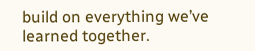build on everything we’ve learned together.